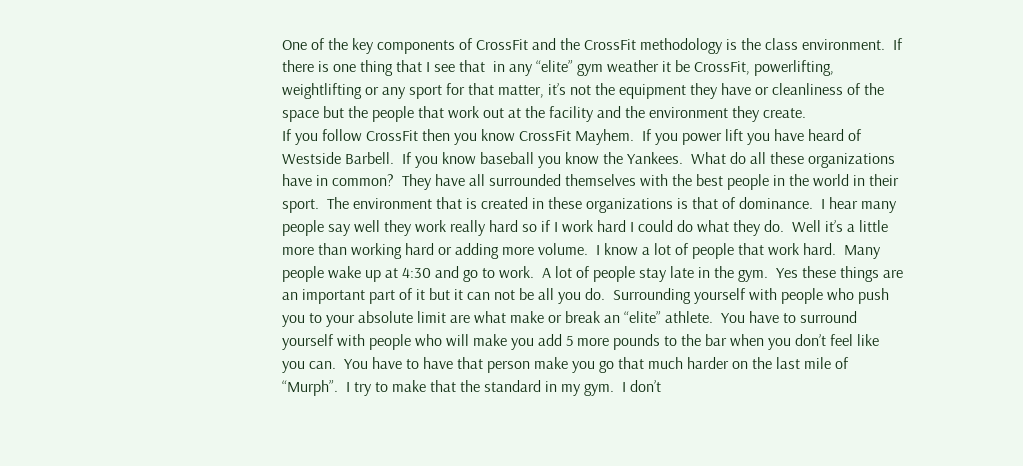One of the key components of CrossFit and the CrossFit methodology is the class environment.  If there is one thing that I see that  in any “elite” gym weather it be CrossFit, powerlifting, weightlifting or any sport for that matter, it’s not the equipment they have or cleanliness of the space but the people that work out at the facility and the environment they create.
If you follow CrossFit then you know CrossFit Mayhem.  If you power lift you have heard of Westside Barbell.  If you know baseball you know the Yankees.  What do all these organizations have in common?  They have all surrounded themselves with the best people in the world in their sport.  The environment that is created in these organizations is that of dominance.  I hear many people say well they work really hard so if I work hard I could do what they do.  Well it’s a little more than working hard or adding more volume.  I know a lot of people that work hard.  Many people wake up at 4:30 and go to work.  A lot of people stay late in the gym.  Yes these things are an important part of it but it can not be all you do.  Surrounding yourself with people who push you to your absolute limit are what make or break an “elite” athlete.  You have to surround yourself with people who will make you add 5 more pounds to the bar when you don’t feel like you can.  You have to have that person make you go that much harder on the last mile of “Murph”.  I try to make that the standard in my gym.  I don’t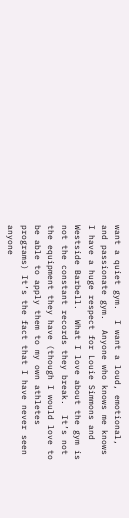want a quiet gym.  I want a loud, emotional, and passionate gym.  Anyone who knows me knows I have a huge respect for Louie Simmons and Westside Barbell.  What I love about the gym is not the constant records they break.  It’s not the equipment they have (though I would love to be able to apply them to my own athletes programs) It’s the fact that I have never seen anyone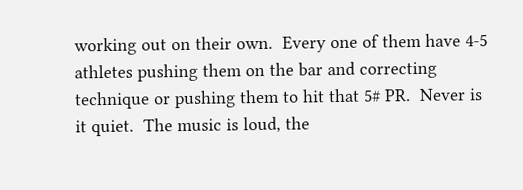working out on their own.  Every one of them have 4-5 athletes pushing them on the bar and correcting technique or pushing them to hit that 5# PR.  Never is it quiet.  The music is loud, the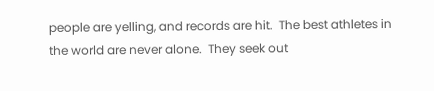people are yelling, and records are hit.  The best athletes in the world are never alone.  They seek out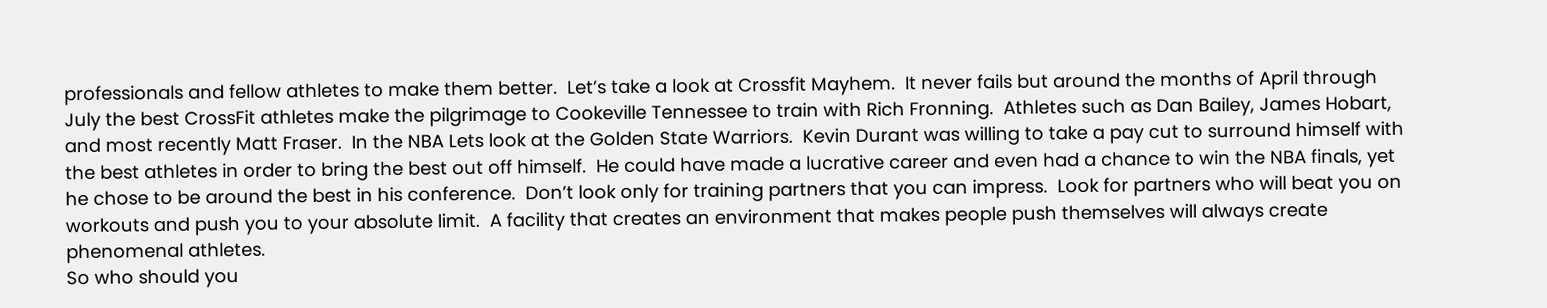professionals and fellow athletes to make them better.  Let’s take a look at Crossfit Mayhem.  It never fails but around the months of April through July the best CrossFit athletes make the pilgrimage to Cookeville Tennessee to train with Rich Fronning.  Athletes such as Dan Bailey, James Hobart, and most recently Matt Fraser.  In the NBA Lets look at the Golden State Warriors.  Kevin Durant was willing to take a pay cut to surround himself with the best athletes in order to bring the best out off himself.  He could have made a lucrative career and even had a chance to win the NBA finals, yet he chose to be around the best in his conference.  Don’t look only for training partners that you can impress.  Look for partners who will beat you on workouts and push you to your absolute limit.  A facility that creates an environment that makes people push themselves will always create phenomenal athletes.
So who should you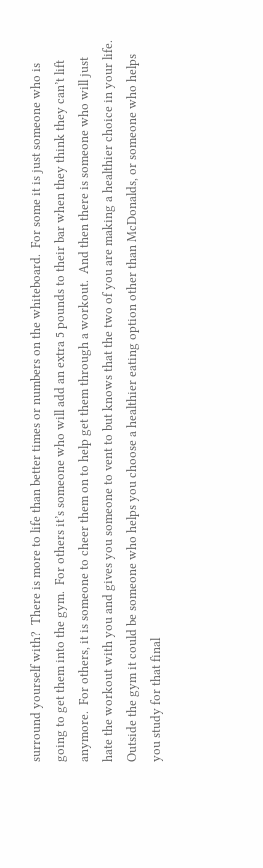surround yourself with?  There is more to life than better times or numbers on the whiteboard.  For some it is just someone who is going to get them into the gym.  For others it’s someone who will add an extra 5 pounds to their bar when they think they can’t lift anymore.  For others, it is someone to cheer them on to help get them through a workout.  And then there is someone who will just hate the workout with you and gives you someone to vent to but knows that the two of you are making a healthier choice in your life.  Outside the gym it could be someone who helps you choose a healthier eating option other than McDonalds, or someone who helps you study for that final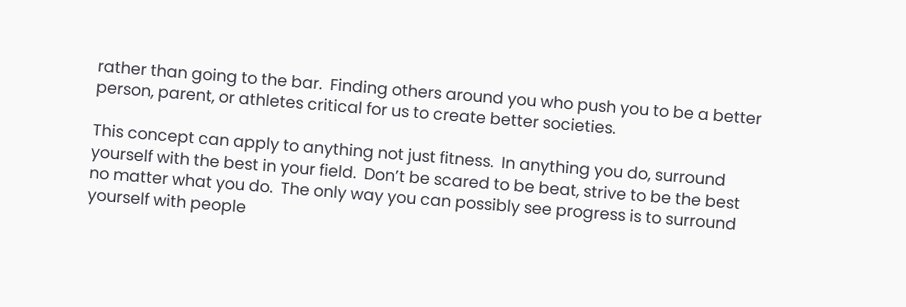rather than going to the bar.  Finding others around you who push you to be a better person, parent, or athletes critical for us to create better societies.

This concept can apply to anything not just fitness.  In anything you do, surround yourself with the best in your field.  Don’t be scared to be beat, strive to be the best no matter what you do.  The only way you can possibly see progress is to surround yourself with people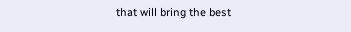that will bring the best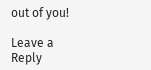out of you!

Leave a Reply